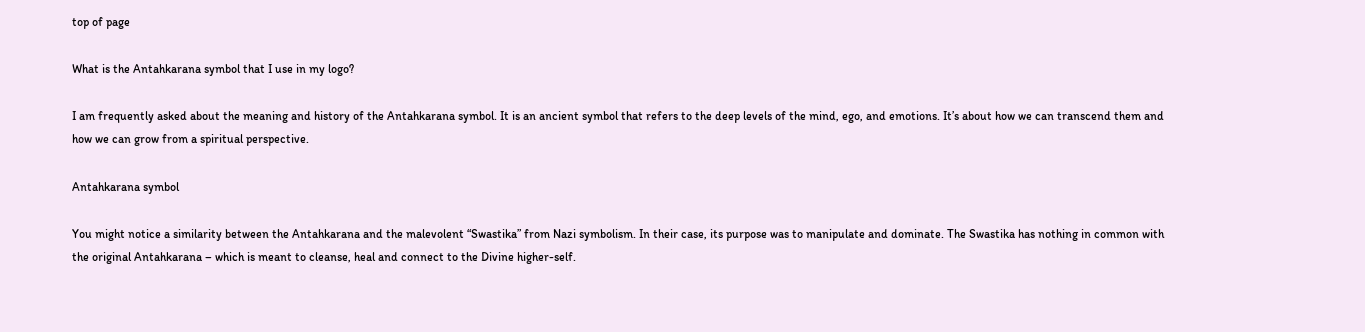top of page

What is the Antahkarana symbol that I use in my logo?

I am frequently asked about the meaning and history of the Antahkarana symbol. It is an ancient symbol that refers to the deep levels of the mind, ego, and emotions. It’s about how we can transcend them and how we can grow from a spiritual perspective.

Antahkarana symbol

You might notice a similarity between the Antahkarana and the malevolent “Swastika” from Nazi symbolism. In their case, its purpose was to manipulate and dominate. The Swastika has nothing in common with the original Antahkarana – which is meant to cleanse, heal and connect to the Divine higher-self.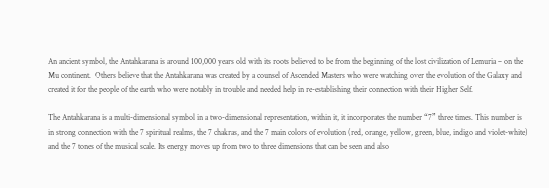An ancient symbol, the Antahkarana is around 100,000 years old with its roots believed to be from the beginning of the lost civilization of Lemuria – on the Mu continent.  Others believe that the Antahkarana was created by a counsel of Ascended Masters who were watching over the evolution of the Galaxy and created it for the people of the earth who were notably in trouble and needed help in re-establishing their connection with their Higher Self.

The Antahkarana is a multi-dimensional symbol in a two-dimensional representation, within it, it incorporates the number “7” three times. This number is in strong connection with the 7 spiritual realms, the 7 chakras, and the 7 main colors of evolution (red, orange, yellow, green, blue, indigo and violet-white) and the 7 tones of the musical scale. Its energy moves up from two to three dimensions that can be seen and also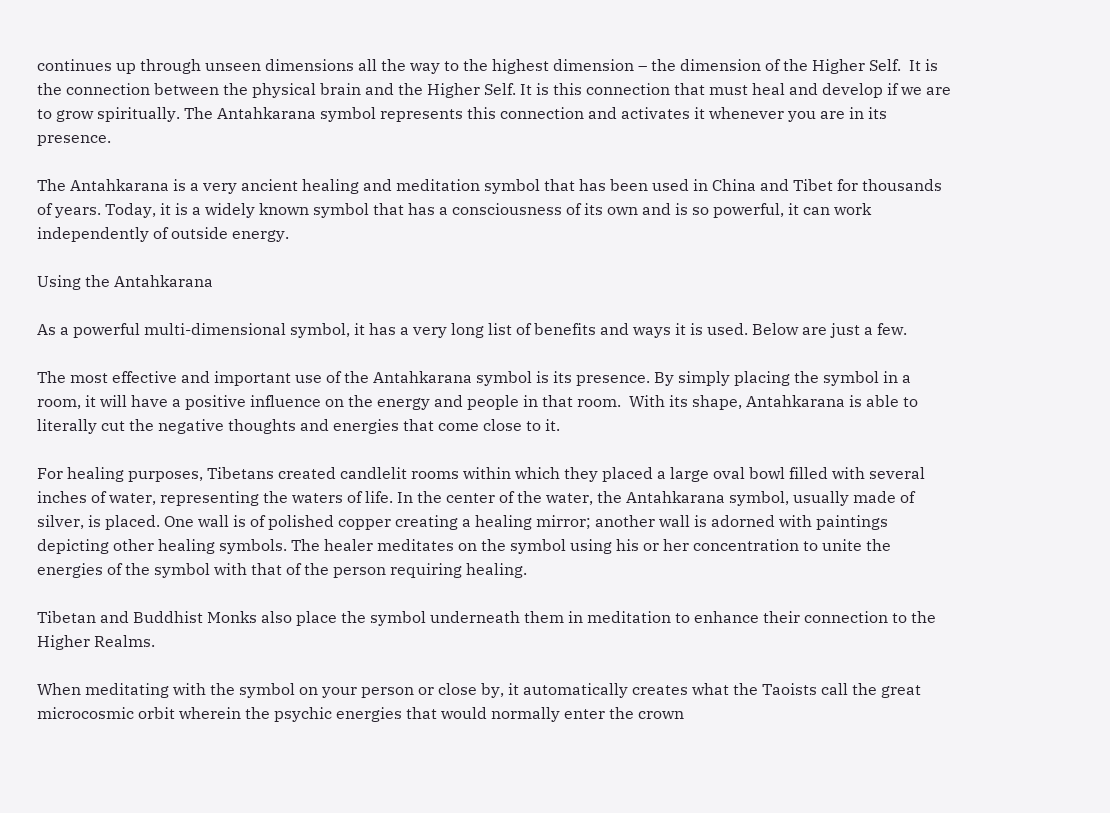continues up through unseen dimensions all the way to the highest dimension – the dimension of the Higher Self.  It is the connection between the physical brain and the Higher Self. It is this connection that must heal and develop if we are to grow spiritually. The Antahkarana symbol represents this connection and activates it whenever you are in its presence.

The Antahkarana is a very ancient healing and meditation symbol that has been used in China and Tibet for thousands of years. Today, it is a widely known symbol that has a consciousness of its own and is so powerful, it can work independently of outside energy.

Using the Antahkarana

As a powerful multi-dimensional symbol, it has a very long list of benefits and ways it is used. Below are just a few.

The most effective and important use of the Antahkarana symbol is its presence. By simply placing the symbol in a room, it will have a positive influence on the energy and people in that room.  With its shape, Antahkarana is able to literally cut the negative thoughts and energies that come close to it.

For healing purposes, Tibetans created candlelit rooms within which they placed a large oval bowl filled with several inches of water, representing the waters of life. In the center of the water, the Antahkarana symbol, usually made of silver, is placed. One wall is of polished copper creating a healing mirror; another wall is adorned with paintings depicting other healing symbols. The healer meditates on the symbol using his or her concentration to unite the energies of the symbol with that of the person requiring healing.

Tibetan and Buddhist Monks also place the symbol underneath them in meditation to enhance their connection to the Higher Realms.

When meditating with the symbol on your person or close by, it automatically creates what the Taoists call the great microcosmic orbit wherein the psychic energies that would normally enter the crown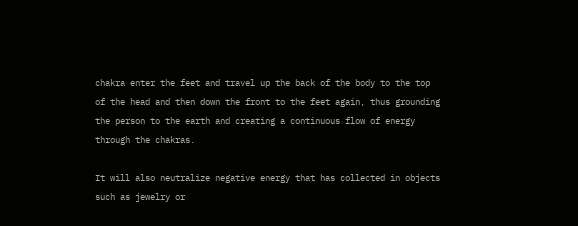chakra enter the feet and travel up the back of the body to the top of the head and then down the front to the feet again, thus grounding the person to the earth and creating a continuous flow of energy through the chakras.

It will also neutralize negative energy that has collected in objects such as jewelry or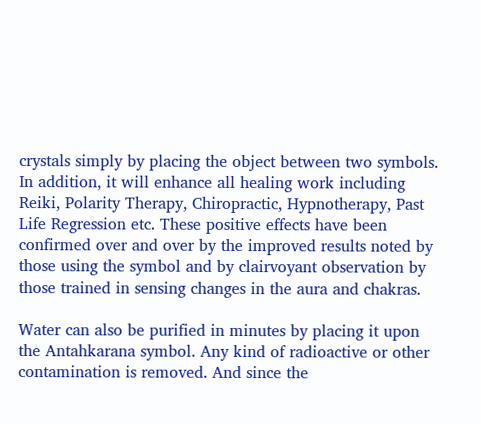crystals simply by placing the object between two symbols. In addition, it will enhance all healing work including Reiki, Polarity Therapy, Chiropractic, Hypnotherapy, Past Life Regression etc. These positive effects have been confirmed over and over by the improved results noted by those using the symbol and by clairvoyant observation by those trained in sensing changes in the aura and chakras.

Water can also be purified in minutes by placing it upon the Antahkarana symbol. Any kind of radioactive or other contamination is removed. And since the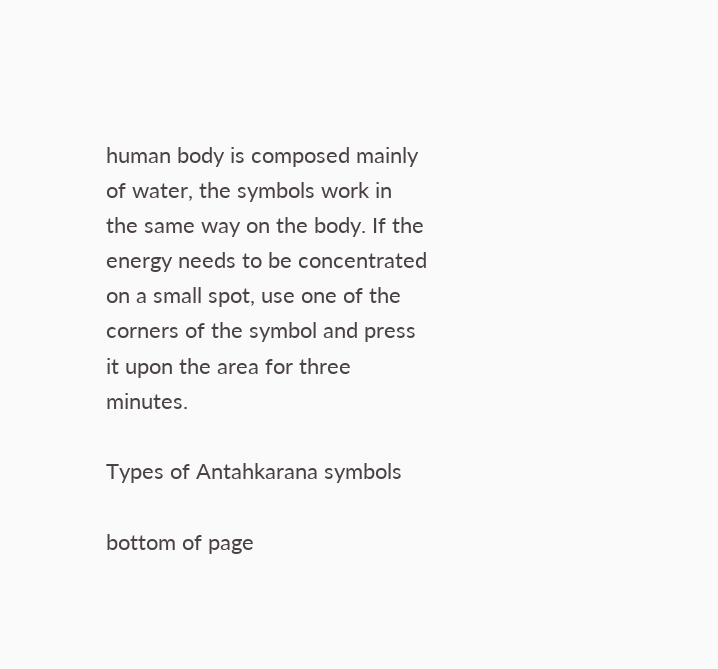human body is composed mainly of water, the symbols work in the same way on the body. If the energy needs to be concentrated on a small spot, use one of the corners of the symbol and press it upon the area for three minutes.

Types of Antahkarana symbols

bottom of page